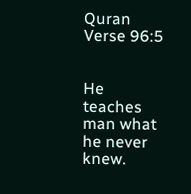Quran Verse 96:5


He teaches man what he never knew.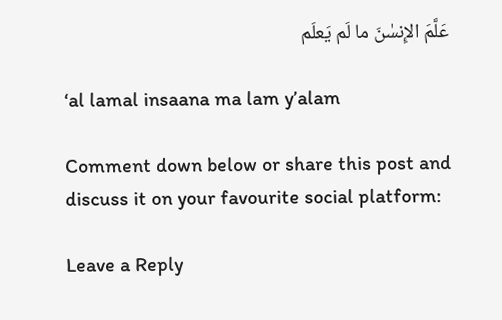عَلَّمَ الإِنسٰنَ ما لَم يَعلَم

‘al lamal insaana ma lam y’alam

Comment down below or share this post and discuss it on your favourite social platform:

Leave a Reply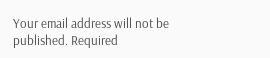Your email address will not be published. Required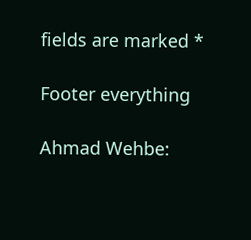fields are marked *

Footer everything

Ahmad Wehbe: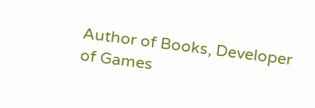Author of Books, Developer of Games